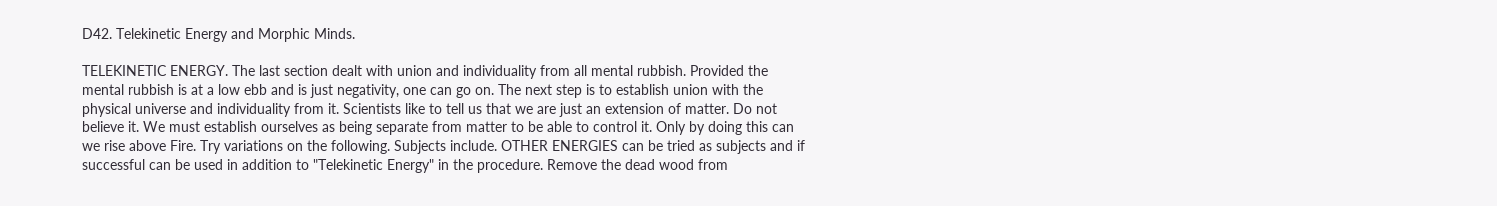D42. Telekinetic Energy and Morphic Minds.

TELEKINETIC ENERGY. The last section dealt with union and individuality from all mental rubbish. Provided the mental rubbish is at a low ebb and is just negativity, one can go on. The next step is to establish union with the physical universe and individuality from it. Scientists like to tell us that we are just an extension of matter. Do not believe it. We must establish ourselves as being separate from matter to be able to control it. Only by doing this can we rise above Fire. Try variations on the following. Subjects include. OTHER ENERGIES can be tried as subjects and if successful can be used in addition to "Telekinetic Energy" in the procedure. Remove the dead wood from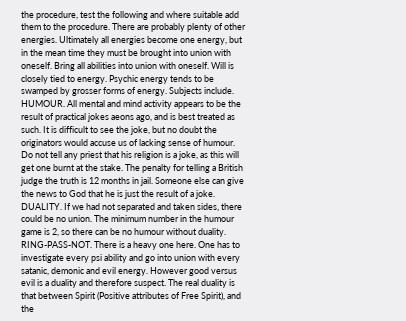the procedure, test the following and where suitable add them to the procedure. There are probably plenty of other energies. Ultimately all energies become one energy, but in the mean time they must be brought into union with oneself. Bring all abilities into union with oneself. Will is closely tied to energy. Psychic energy tends to be swamped by grosser forms of energy. Subjects include. HUMOUR. All mental and mind activity appears to be the result of practical jokes aeons ago, and is best treated as such. It is difficult to see the joke, but no doubt the originators would accuse us of lacking sense of humour. Do not tell any priest that his religion is a joke, as this will get one burnt at the stake. The penalty for telling a British judge the truth is 12 months in jail. Someone else can give the news to God that he is just the result of a joke. DUALITY. If we had not separated and taken sides, there could be no union. The minimum number in the humour game is 2, so there can be no humour without duality. RING-PASS-NOT. There is a heavy one here. One has to investigate every psi ability and go into union with every satanic, demonic and evil energy. However good versus evil is a duality and therefore suspect. The real duality is that between Spirit (Positive attributes of Free Spirit), and the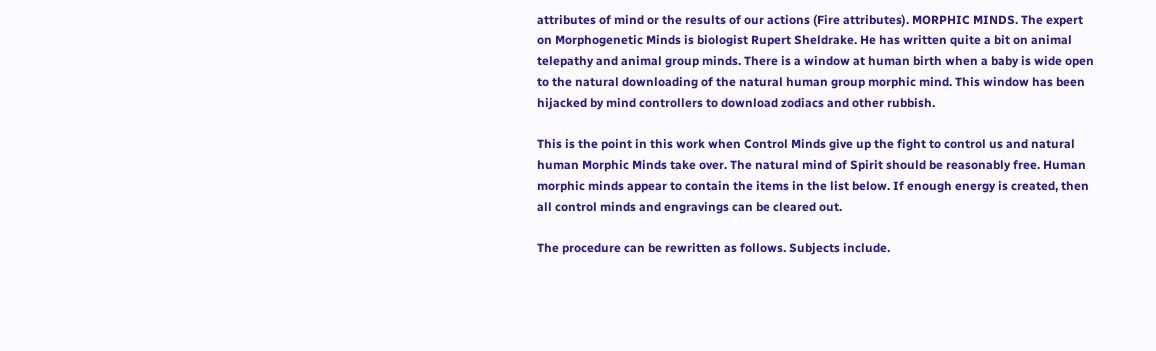attributes of mind or the results of our actions (Fire attributes). MORPHIC MINDS. The expert on Morphogenetic Minds is biologist Rupert Sheldrake. He has written quite a bit on animal telepathy and animal group minds. There is a window at human birth when a baby is wide open to the natural downloading of the natural human group morphic mind. This window has been hijacked by mind controllers to download zodiacs and other rubbish.

This is the point in this work when Control Minds give up the fight to control us and natural human Morphic Minds take over. The natural mind of Spirit should be reasonably free. Human morphic minds appear to contain the items in the list below. If enough energy is created, then all control minds and engravings can be cleared out.

The procedure can be rewritten as follows. Subjects include.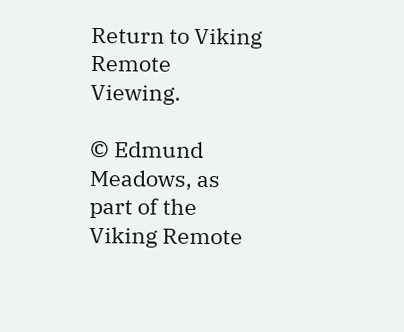Return to Viking Remote Viewing.

© Edmund Meadows, as part of the Viking Remote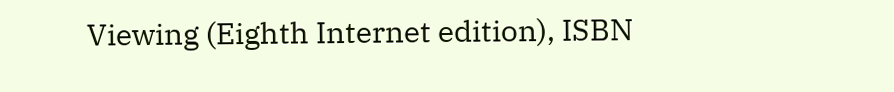Viewing (Eighth Internet edition), ISBN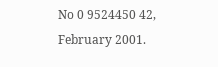No 0 9524450 42, February 2001.